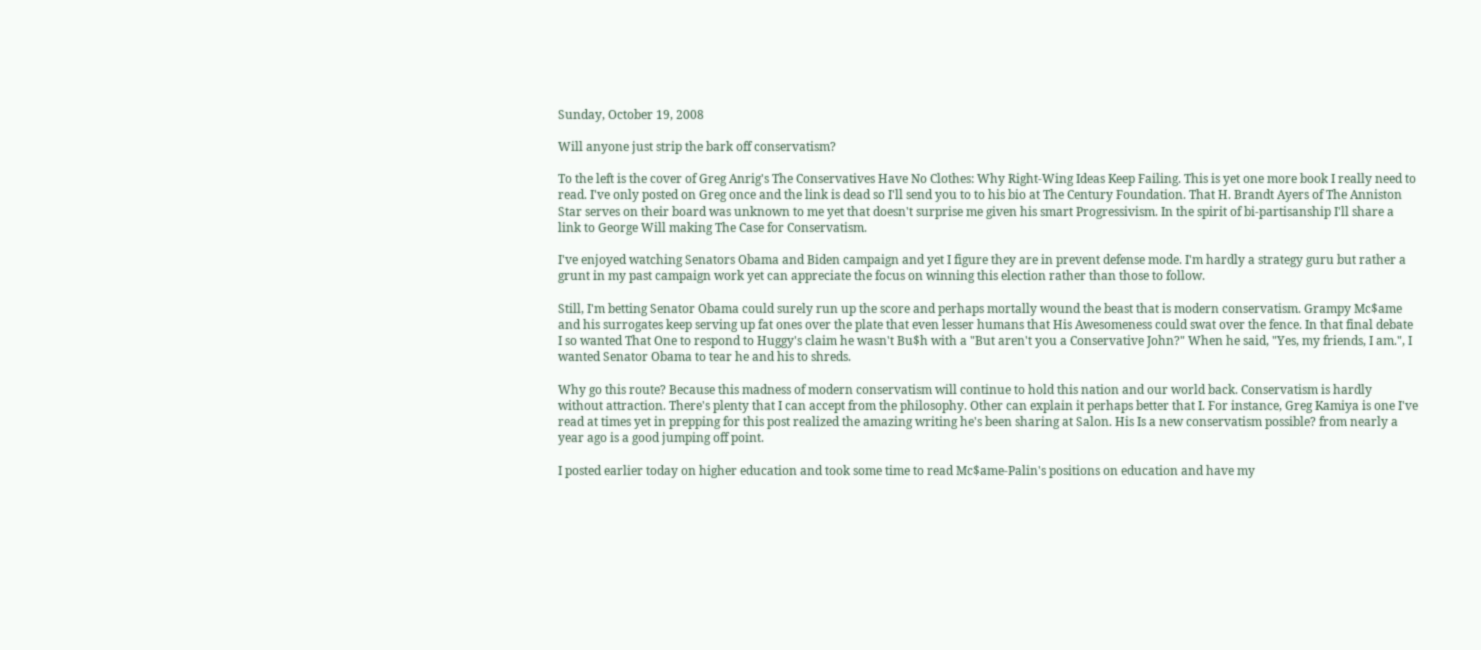Sunday, October 19, 2008

Will anyone just strip the bark off conservatism?

To the left is the cover of Greg Anrig's The Conservatives Have No Clothes: Why Right-Wing Ideas Keep Failing. This is yet one more book I really need to read. I've only posted on Greg once and the link is dead so I'll send you to to his bio at The Century Foundation. That H. Brandt Ayers of The Anniston Star serves on their board was unknown to me yet that doesn't surprise me given his smart Progressivism. In the spirit of bi-partisanship I'll share a link to George Will making The Case for Conservatism.

I've enjoyed watching Senators Obama and Biden campaign and yet I figure they are in prevent defense mode. I'm hardly a strategy guru but rather a grunt in my past campaign work yet can appreciate the focus on winning this election rather than those to follow.

Still, I'm betting Senator Obama could surely run up the score and perhaps mortally wound the beast that is modern conservatism. Grampy Mc$ame and his surrogates keep serving up fat ones over the plate that even lesser humans that His Awesomeness could swat over the fence. In that final debate I so wanted That One to respond to Huggy's claim he wasn't Bu$h with a "But aren't you a Conservative John?" When he said, "Yes, my friends, I am.", I wanted Senator Obama to tear he and his to shreds.

Why go this route? Because this madness of modern conservatism will continue to hold this nation and our world back. Conservatism is hardly without attraction. There's plenty that I can accept from the philosophy. Other can explain it perhaps better that I. For instance, Greg Kamiya is one I've read at times yet in prepping for this post realized the amazing writing he's been sharing at Salon. His Is a new conservatism possible? from nearly a year ago is a good jumping off point.

I posted earlier today on higher education and took some time to read Mc$ame-Palin's positions on education and have my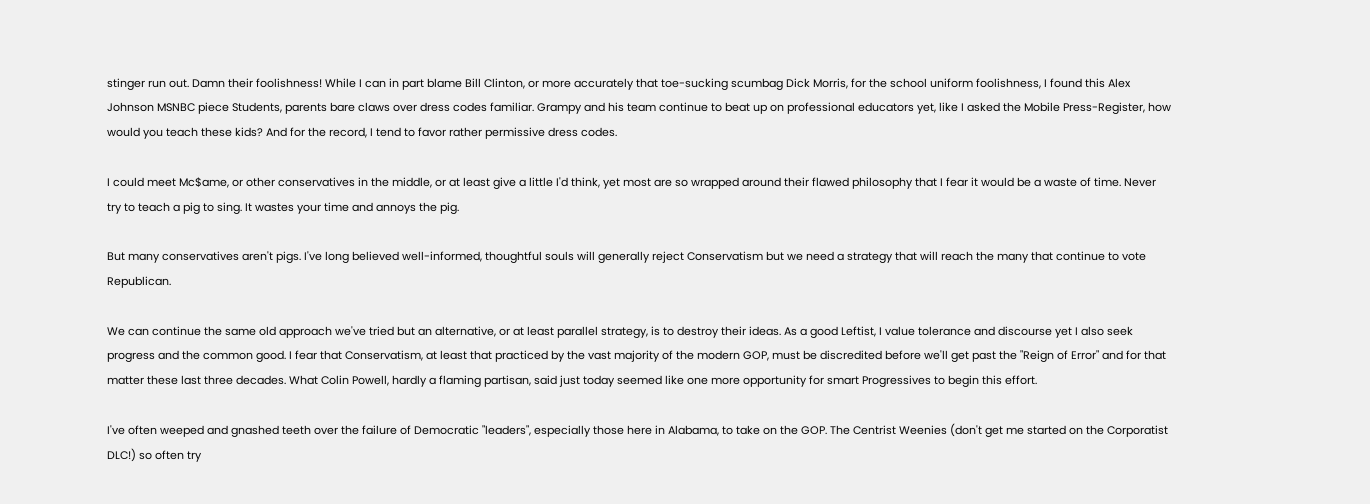stinger run out. Damn their foolishness! While I can in part blame Bill Clinton, or more accurately that toe-sucking scumbag Dick Morris, for the school uniform foolishness, I found this Alex Johnson MSNBC piece Students, parents bare claws over dress codes familiar. Grampy and his team continue to beat up on professional educators yet, like I asked the Mobile Press-Register, how would you teach these kids? And for the record, I tend to favor rather permissive dress codes.

I could meet Mc$ame, or other conservatives in the middle, or at least give a little I'd think, yet most are so wrapped around their flawed philosophy that I fear it would be a waste of time. Never try to teach a pig to sing. It wastes your time and annoys the pig.

But many conservatives aren't pigs. I've long believed well-informed, thoughtful souls will generally reject Conservatism but we need a strategy that will reach the many that continue to vote Republican.

We can continue the same old approach we've tried but an alternative, or at least parallel strategy, is to destroy their ideas. As a good Leftist, I value tolerance and discourse yet I also seek progress and the common good. I fear that Conservatism, at least that practiced by the vast majority of the modern GOP, must be discredited before we'll get past the "Reign of Error" and for that matter these last three decades. What Colin Powell, hardly a flaming partisan, said just today seemed like one more opportunity for smart Progressives to begin this effort.

I've often weeped and gnashed teeth over the failure of Democratic "leaders", especially those here in Alabama, to take on the GOP. The Centrist Weenies (don't get me started on the Corporatist DLC!) so often try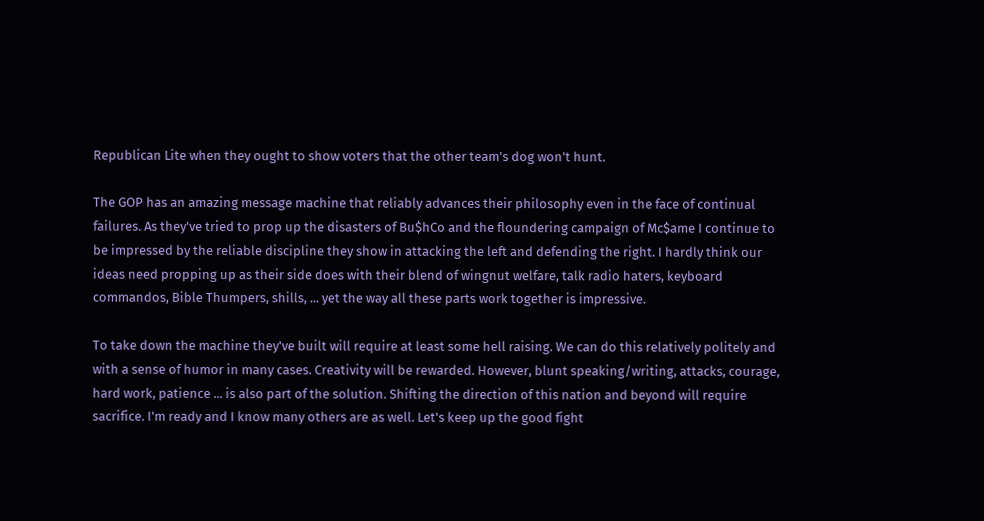Republican Lite when they ought to show voters that the other team's dog won't hunt.

The GOP has an amazing message machine that reliably advances their philosophy even in the face of continual failures. As they've tried to prop up the disasters of Bu$hCo and the floundering campaign of Mc$ame I continue to be impressed by the reliable discipline they show in attacking the left and defending the right. I hardly think our ideas need propping up as their side does with their blend of wingnut welfare, talk radio haters, keyboard commandos, Bible Thumpers, shills, ... yet the way all these parts work together is impressive.

To take down the machine they've built will require at least some hell raising. We can do this relatively politely and with a sense of humor in many cases. Creativity will be rewarded. However, blunt speaking/writing, attacks, courage, hard work, patience ... is also part of the solution. Shifting the direction of this nation and beyond will require sacrifice. I'm ready and I know many others are as well. Let's keep up the good fight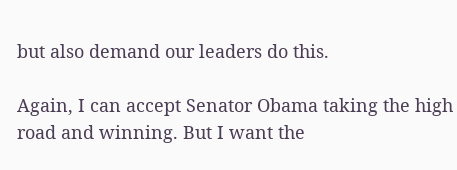but also demand our leaders do this.

Again, I can accept Senator Obama taking the high road and winning. But I want the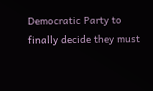Democratic Party to finally decide they must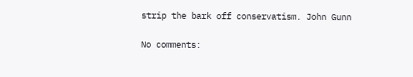strip the bark off conservatism. John Gunn

No comments: